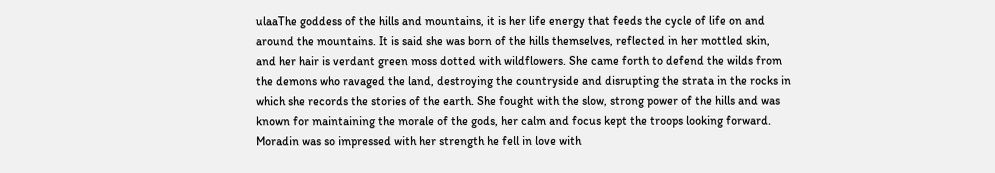ulaaThe goddess of the hills and mountains, it is her life energy that feeds the cycle of life on and around the mountains. It is said she was born of the hills themselves, reflected in her mottled skin, and her hair is verdant green moss dotted with wildflowers. She came forth to defend the wilds from the demons who ravaged the land, destroying the countryside and disrupting the strata in the rocks in which she records the stories of the earth. She fought with the slow, strong power of the hills and was known for maintaining the morale of the gods, her calm and focus kept the troops looking forward. Moradin was so impressed with her strength he fell in love with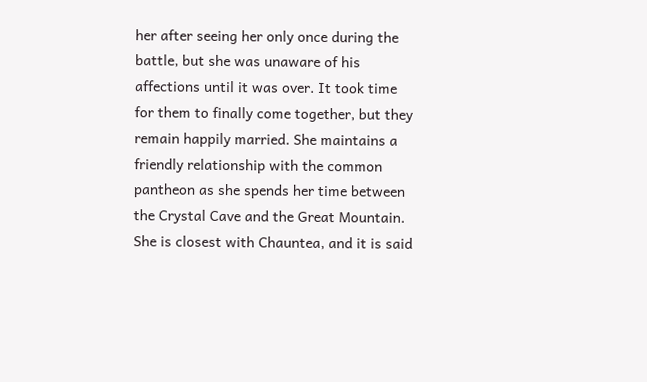her after seeing her only once during the battle, but she was unaware of his affections until it was over. It took time for them to finally come together, but they remain happily married. She maintains a friendly relationship with the common pantheon as she spends her time between the Crystal Cave and the Great Mountain. She is closest with Chauntea, and it is said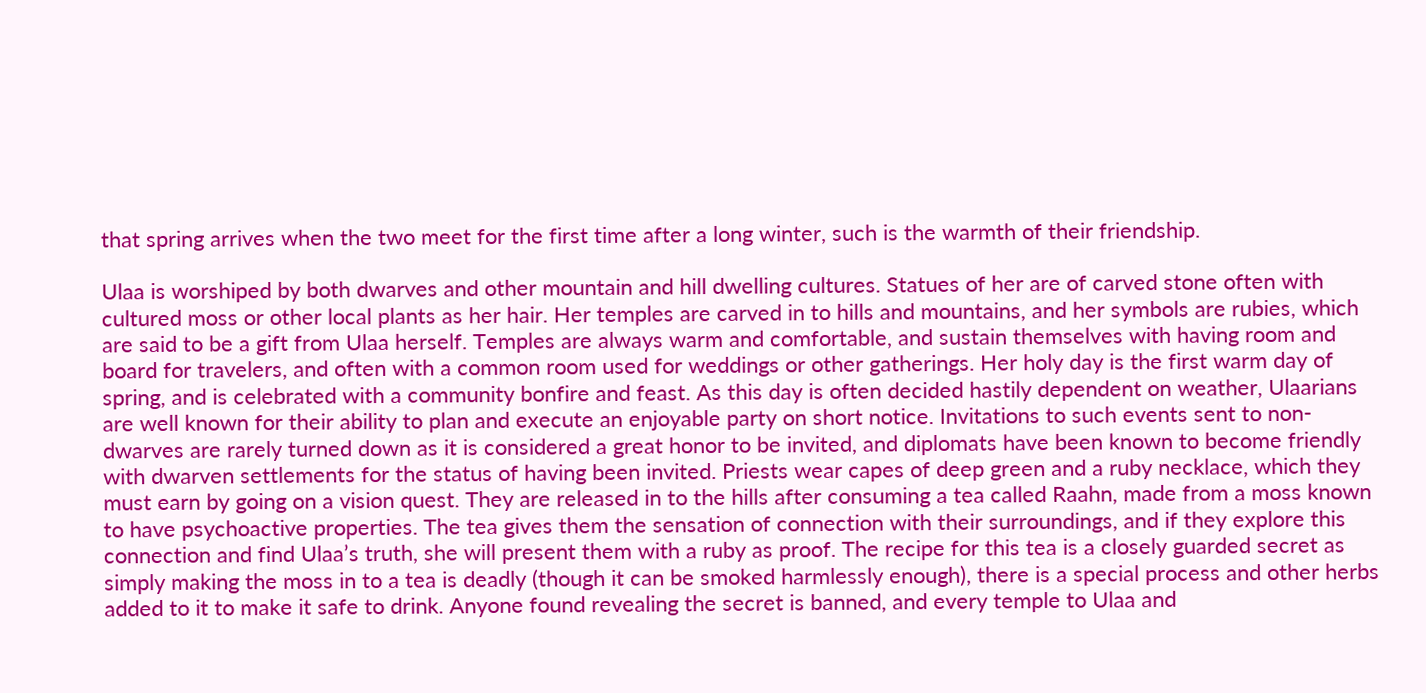that spring arrives when the two meet for the first time after a long winter, such is the warmth of their friendship.

Ulaa is worshiped by both dwarves and other mountain and hill dwelling cultures. Statues of her are of carved stone often with cultured moss or other local plants as her hair. Her temples are carved in to hills and mountains, and her symbols are rubies, which are said to be a gift from Ulaa herself. Temples are always warm and comfortable, and sustain themselves with having room and board for travelers, and often with a common room used for weddings or other gatherings. Her holy day is the first warm day of spring, and is celebrated with a community bonfire and feast. As this day is often decided hastily dependent on weather, Ulaarians are well known for their ability to plan and execute an enjoyable party on short notice. Invitations to such events sent to non-dwarves are rarely turned down as it is considered a great honor to be invited, and diplomats have been known to become friendly with dwarven settlements for the status of having been invited. Priests wear capes of deep green and a ruby necklace, which they must earn by going on a vision quest. They are released in to the hills after consuming a tea called Raahn, made from a moss known to have psychoactive properties. The tea gives them the sensation of connection with their surroundings, and if they explore this connection and find Ulaa’s truth, she will present them with a ruby as proof. The recipe for this tea is a closely guarded secret as simply making the moss in to a tea is deadly (though it can be smoked harmlessly enough), there is a special process and other herbs added to it to make it safe to drink. Anyone found revealing the secret is banned, and every temple to Ulaa and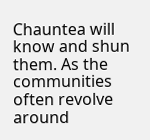Chauntea will know and shun them. As the communities often revolve around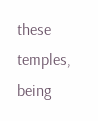these temples, being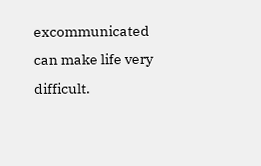excommunicated can make life very difficult.